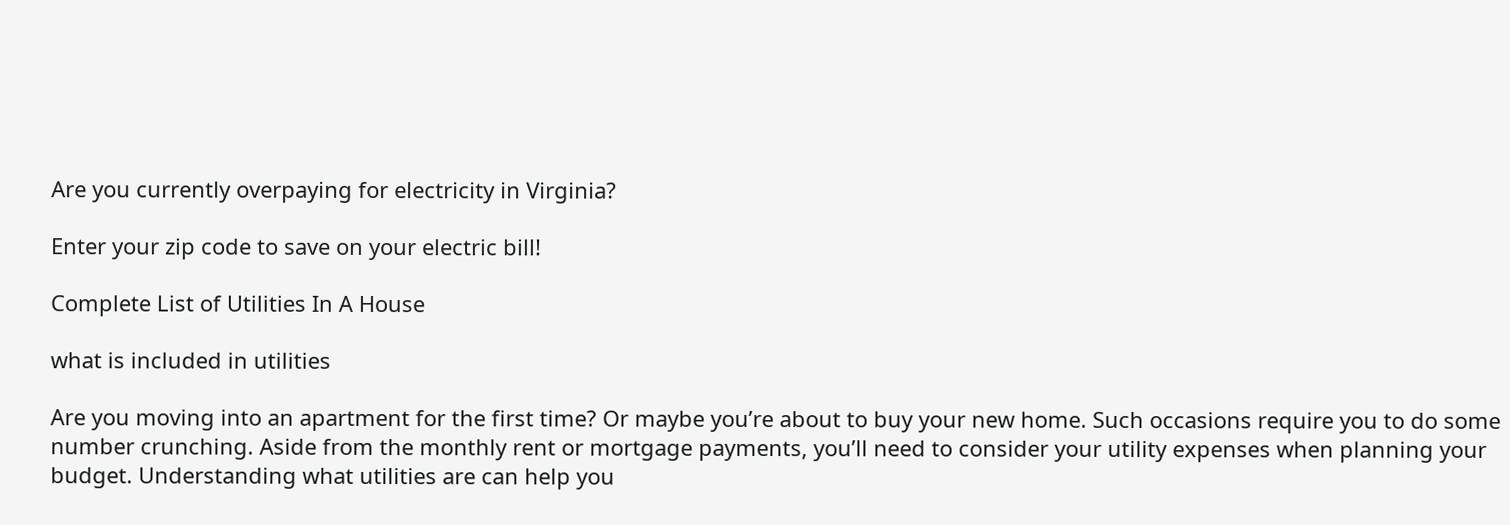Are you currently overpaying for electricity in Virginia?

Enter your zip code to save on your electric bill!

Complete List of Utilities In A House

what is included in utilities

Are you moving into an apartment for the first time? Or maybe you’re about to buy your new home. Such occasions require you to do some number crunching. Aside from the monthly rent or mortgage payments, you’ll need to consider your utility expenses when planning your budget. Understanding what utilities are can help you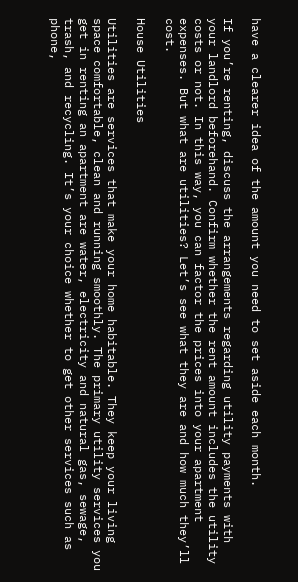have a clearer idea of the amount you need to set aside each month.

If you’re renting, discuss the arrangements regarding utility payments with your landlord beforehand. Confirm whether the rent amount includes the utility costs or not. In this way, you can factor the prices into your apartment expenses. But what are utilities? Let’s see what they are and how much they’ll cost.

House Utilities

Utilities are services that make your home habitable. They keep your living space comfortable, clean and running smoothly. The primary utility services you get in renting an apartment are water, electricity and natural gas, sewage, trash, and recycling. It’s your choice whether to get other services such as phone,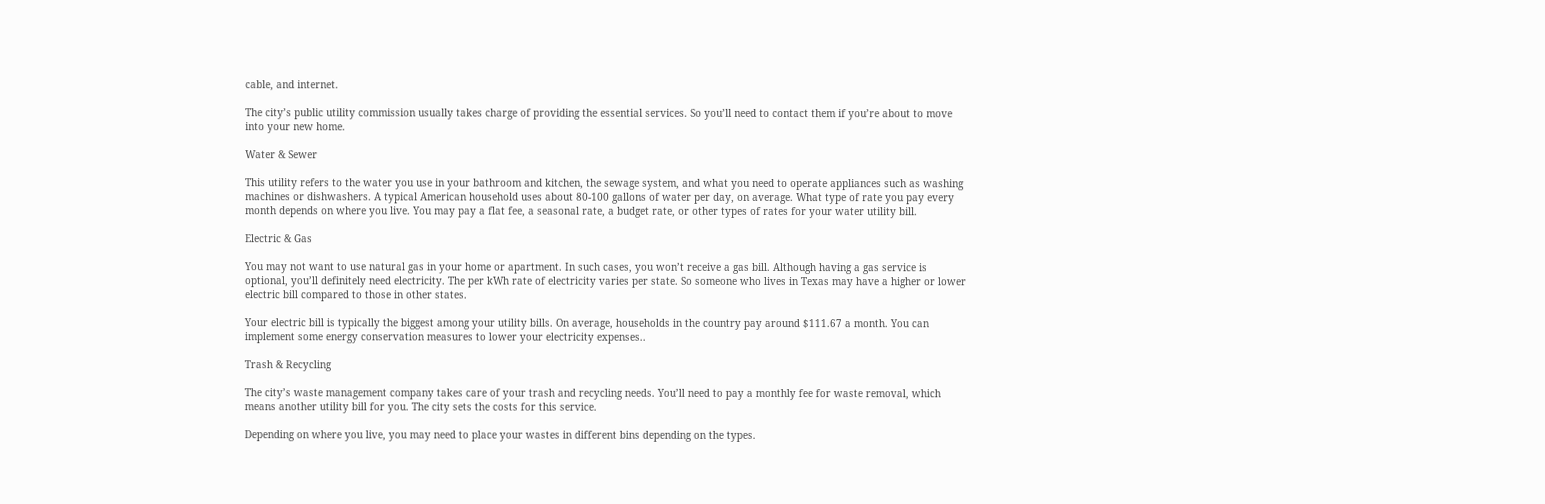cable, and internet.

The city’s public utility commission usually takes charge of providing the essential services. So you’ll need to contact them if you’re about to move into your new home.

Water & Sewer

This utility refers to the water you use in your bathroom and kitchen, the sewage system, and what you need to operate appliances such as washing machines or dishwashers. A typical American household uses about 80-100 gallons of water per day, on average. What type of rate you pay every month depends on where you live. You may pay a flat fee, a seasonal rate, a budget rate, or other types of rates for your water utility bill.

Electric & Gas

You may not want to use natural gas in your home or apartment. In such cases, you won’t receive a gas bill. Although having a gas service is optional, you’ll definitely need electricity. The per kWh rate of electricity varies per state. So someone who lives in Texas may have a higher or lower electric bill compared to those in other states.

Your electric bill is typically the biggest among your utility bills. On average, households in the country pay around $111.67 a month. You can implement some energy conservation measures to lower your electricity expenses..

Trash & Recycling

The city’s waste management company takes care of your trash and recycling needs. You’ll need to pay a monthly fee for waste removal, which means another utility bill for you. The city sets the costs for this service.

Depending on where you live, you may need to place your wastes in different bins depending on the types.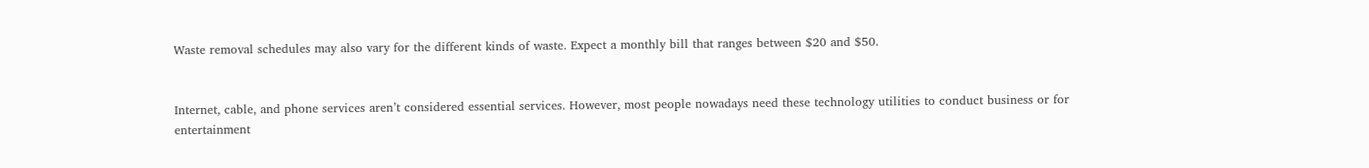Waste removal schedules may also vary for the different kinds of waste. Expect a monthly bill that ranges between $20 and $50.


Internet, cable, and phone services aren’t considered essential services. However, most people nowadays need these technology utilities to conduct business or for entertainment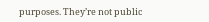purposes. They’re not public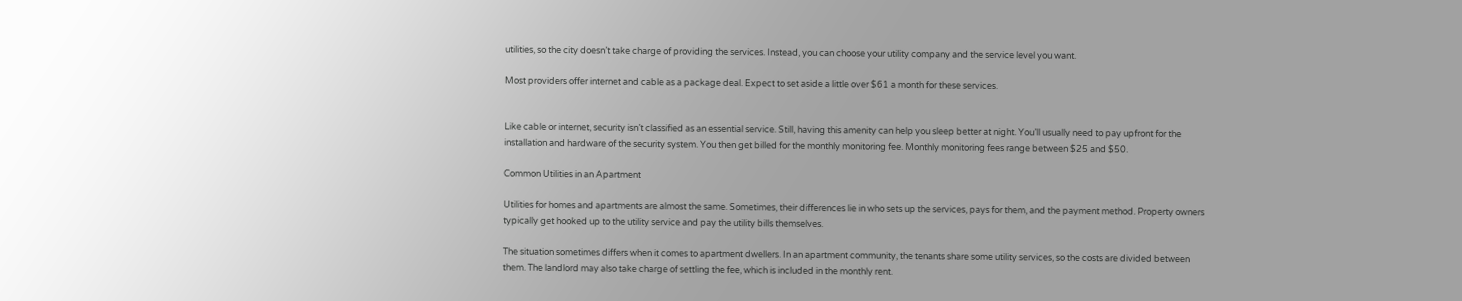utilities, so the city doesn’t take charge of providing the services. Instead, you can choose your utility company and the service level you want.

Most providers offer internet and cable as a package deal. Expect to set aside a little over $61 a month for these services.


Like cable or internet, security isn’t classified as an essential service. Still, having this amenity can help you sleep better at night. You’ll usually need to pay upfront for the installation and hardware of the security system. You then get billed for the monthly monitoring fee. Monthly monitoring fees range between $25 and $50.

Common Utilities in an Apartment

Utilities for homes and apartments are almost the same. Sometimes, their differences lie in who sets up the services, pays for them, and the payment method. Property owners typically get hooked up to the utility service and pay the utility bills themselves.

The situation sometimes differs when it comes to apartment dwellers. In an apartment community, the tenants share some utility services, so the costs are divided between them. The landlord may also take charge of settling the fee, which is included in the monthly rent.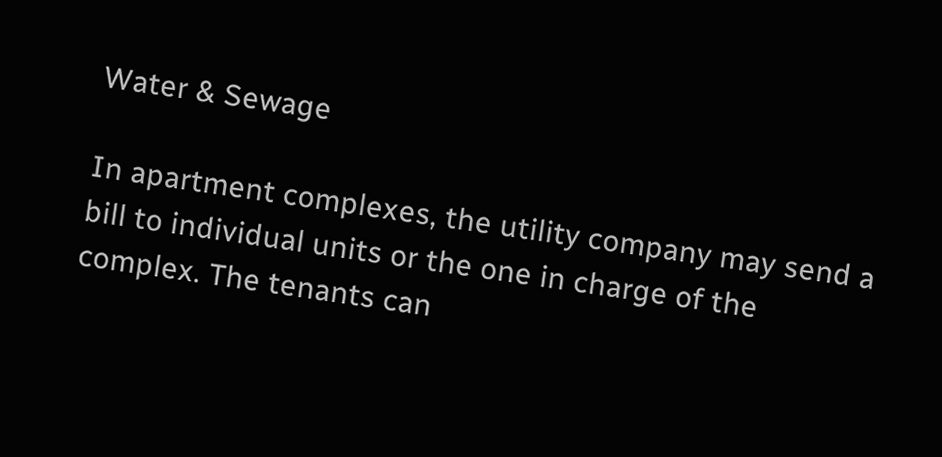Water & Sewage

In apartment complexes, the utility company may send a bill to individual units or the one in charge of the complex. The tenants can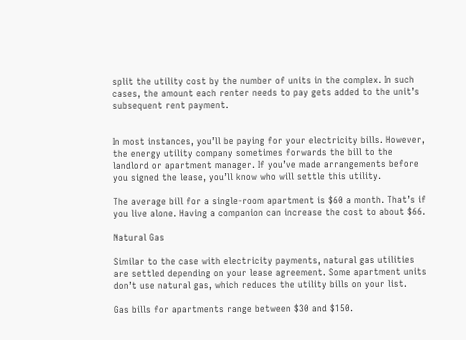split the utility cost by the number of units in the complex. In such cases, the amount each renter needs to pay gets added to the unit’s subsequent rent payment.


In most instances, you’ll be paying for your electricity bills. However, the energy utility company sometimes forwards the bill to the landlord or apartment manager. If you’ve made arrangements before you signed the lease, you’ll know who will settle this utility.

The average bill for a single-room apartment is $60 a month. That’s if you live alone. Having a companion can increase the cost to about $66.

Natural Gas

Similar to the case with electricity payments, natural gas utilities are settled depending on your lease agreement. Some apartment units don’t use natural gas, which reduces the utility bills on your list.

Gas bills for apartments range between $30 and $150.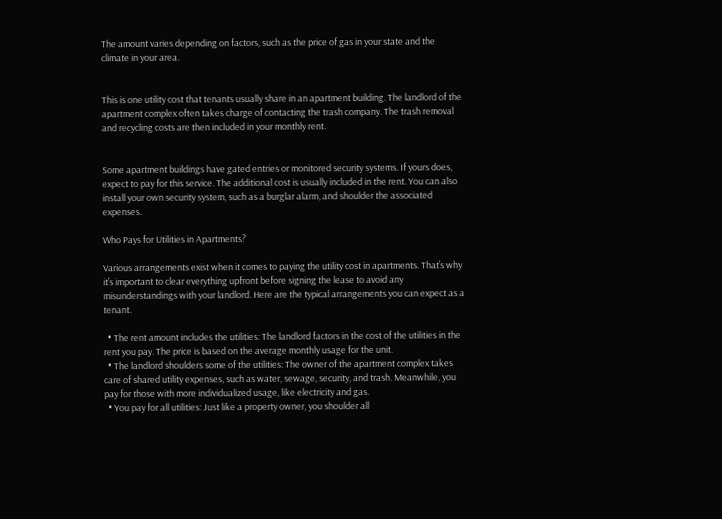The amount varies depending on factors, such as the price of gas in your state and the climate in your area.


This is one utility cost that tenants usually share in an apartment building. The landlord of the apartment complex often takes charge of contacting the trash company. The trash removal and recycling costs are then included in your monthly rent.


Some apartment buildings have gated entries or monitored security systems. If yours does, expect to pay for this service. The additional cost is usually included in the rent. You can also install your own security system, such as a burglar alarm, and shoulder the associated expenses.

Who Pays for Utilities in Apartments?

Various arrangements exist when it comes to paying the utility cost in apartments. That’s why it’s important to clear everything upfront before signing the lease to avoid any misunderstandings with your landlord. Here are the typical arrangements you can expect as a tenant.

  • The rent amount includes the utilities: The landlord factors in the cost of the utilities in the rent you pay. The price is based on the average monthly usage for the unit.
  • The landlord shoulders some of the utilities: The owner of the apartment complex takes care of shared utility expenses, such as water, sewage, security, and trash. Meanwhile, you pay for those with more individualized usage, like electricity and gas.
  • You pay for all utilities: Just like a property owner, you shoulder all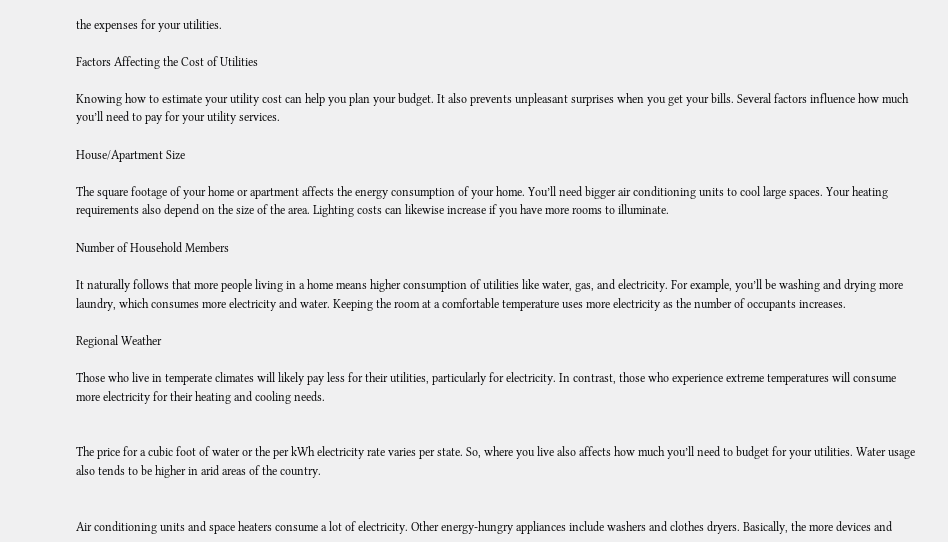the expenses for your utilities.

Factors Affecting the Cost of Utilities

Knowing how to estimate your utility cost can help you plan your budget. It also prevents unpleasant surprises when you get your bills. Several factors influence how much you’ll need to pay for your utility services.

House/Apartment Size

The square footage of your home or apartment affects the energy consumption of your home. You’ll need bigger air conditioning units to cool large spaces. Your heating requirements also depend on the size of the area. Lighting costs can likewise increase if you have more rooms to illuminate.

Number of Household Members

It naturally follows that more people living in a home means higher consumption of utilities like water, gas, and electricity. For example, you’ll be washing and drying more laundry, which consumes more electricity and water. Keeping the room at a comfortable temperature uses more electricity as the number of occupants increases.

Regional Weather

Those who live in temperate climates will likely pay less for their utilities, particularly for electricity. In contrast, those who experience extreme temperatures will consume more electricity for their heating and cooling needs.


The price for a cubic foot of water or the per kWh electricity rate varies per state. So, where you live also affects how much you’ll need to budget for your utilities. Water usage also tends to be higher in arid areas of the country.


Air conditioning units and space heaters consume a lot of electricity. Other energy-hungry appliances include washers and clothes dryers. Basically, the more devices and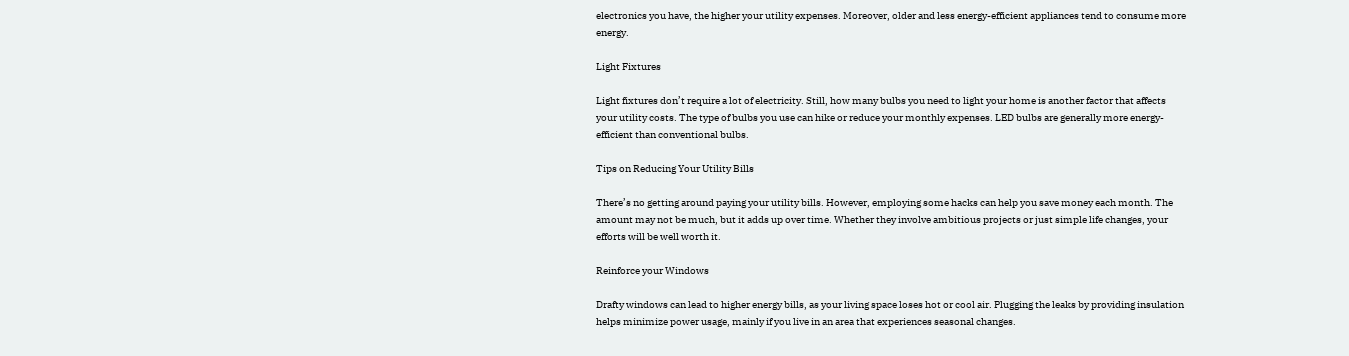electronics you have, the higher your utility expenses. Moreover, older and less energy-efficient appliances tend to consume more energy.

Light Fixtures

Light fixtures don’t require a lot of electricity. Still, how many bulbs you need to light your home is another factor that affects your utility costs. The type of bulbs you use can hike or reduce your monthly expenses. LED bulbs are generally more energy-efficient than conventional bulbs.

Tips on Reducing Your Utility Bills

There’s no getting around paying your utility bills. However, employing some hacks can help you save money each month. The amount may not be much, but it adds up over time. Whether they involve ambitious projects or just simple life changes, your efforts will be well worth it.

Reinforce your Windows

Drafty windows can lead to higher energy bills, as your living space loses hot or cool air. Plugging the leaks by providing insulation helps minimize power usage, mainly if you live in an area that experiences seasonal changes.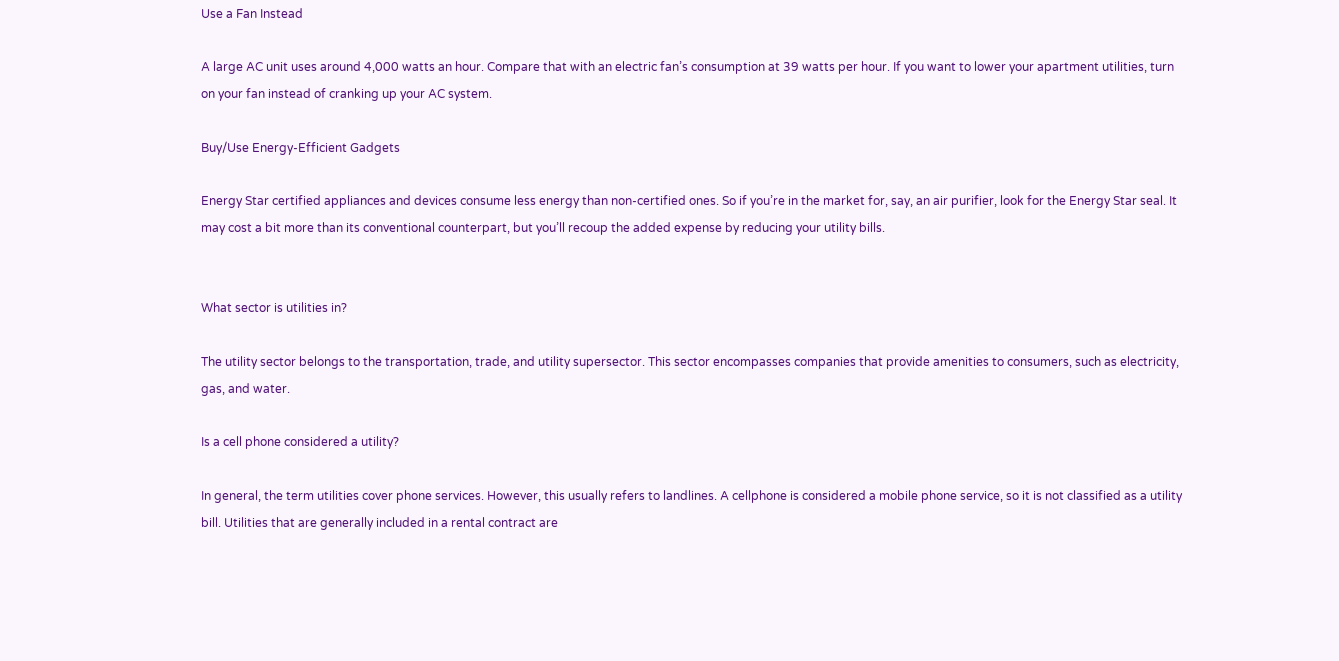Use a Fan Instead

A large AC unit uses around 4,000 watts an hour. Compare that with an electric fan’s consumption at 39 watts per hour. If you want to lower your apartment utilities, turn on your fan instead of cranking up your AC system.

Buy/Use Energy-Efficient Gadgets

Energy Star certified appliances and devices consume less energy than non-certified ones. So if you’re in the market for, say, an air purifier, look for the Energy Star seal. It may cost a bit more than its conventional counterpart, but you’ll recoup the added expense by reducing your utility bills.


What sector is utilities in?

The utility sector belongs to the transportation, trade, and utility supersector. This sector encompasses companies that provide amenities to consumers, such as electricity, gas, and water.

Is a cell phone considered a utility?

In general, the term utilities cover phone services. However, this usually refers to landlines. A cellphone is considered a mobile phone service, so it is not classified as a utility bill. Utilities that are generally included in a rental contract are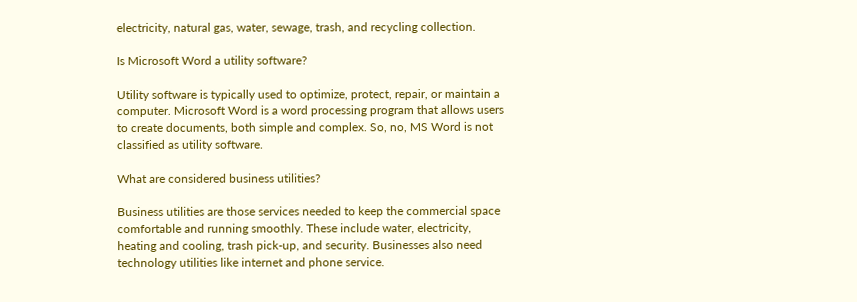electricity, natural gas, water, sewage, trash, and recycling collection.

Is Microsoft Word a utility software?

Utility software is typically used to optimize, protect, repair, or maintain a computer. Microsoft Word is a word processing program that allows users to create documents, both simple and complex. So, no, MS Word is not classified as utility software.

What are considered business utilities?

Business utilities are those services needed to keep the commercial space comfortable and running smoothly. These include water, electricity, heating and cooling, trash pick-up, and security. Businesses also need technology utilities like internet and phone service.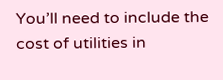You’ll need to include the cost of utilities in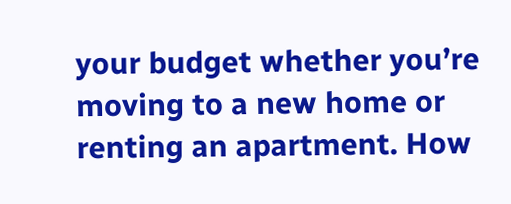your budget whether you’re moving to a new home or renting an apartment. How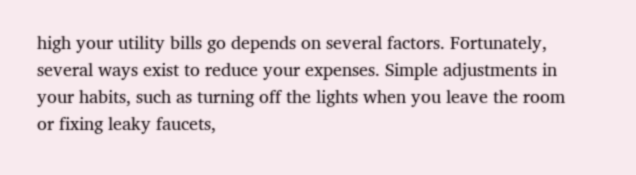high your utility bills go depends on several factors. Fortunately, several ways exist to reduce your expenses. Simple adjustments in your habits, such as turning off the lights when you leave the room or fixing leaky faucets,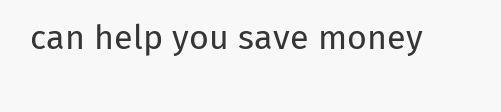can help you save money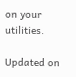on your utilities.

Updated on